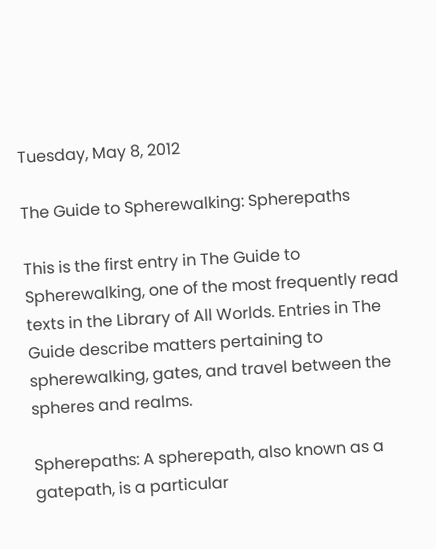Tuesday, May 8, 2012

The Guide to Spherewalking: Spherepaths

This is the first entry in The Guide to Spherewalking, one of the most frequently read texts in the Library of All Worlds. Entries in The Guide describe matters pertaining to spherewalking, gates, and travel between the spheres and realms.

Spherepaths: A spherepath, also known as a gatepath, is a particular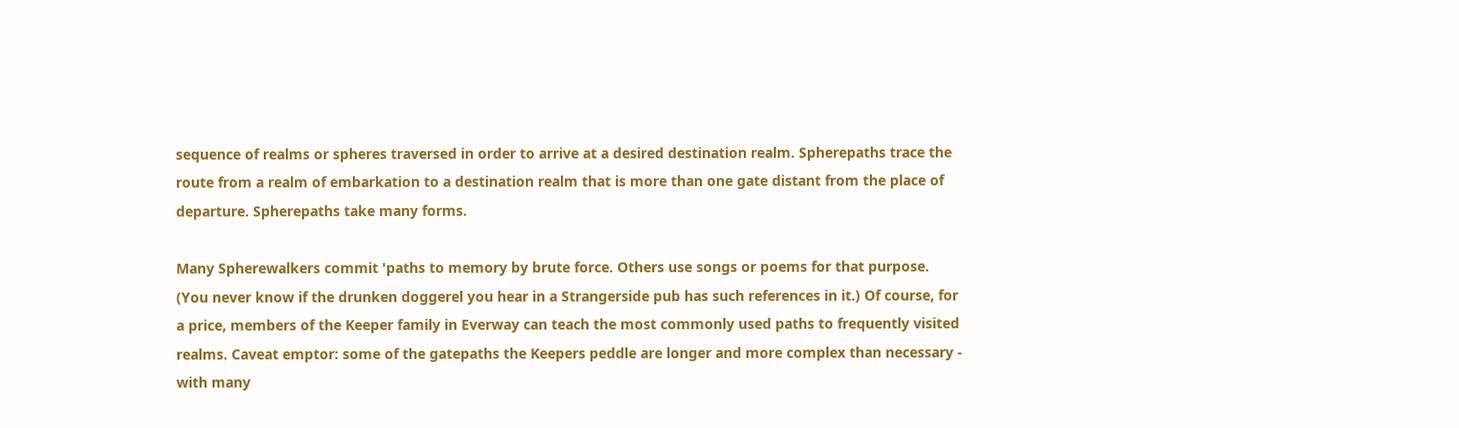sequence of realms or spheres traversed in order to arrive at a desired destination realm. Spherepaths trace the route from a realm of embarkation to a destination realm that is more than one gate distant from the place of departure. Spherepaths take many forms.

Many Spherewalkers commit 'paths to memory by brute force. Others use songs or poems for that purpose. (You never know if the drunken doggerel you hear in a Strangerside pub has such references in it.) Of course, for a price, members of the Keeper family in Everway can teach the most commonly used paths to frequently visited realms. Caveat emptor: some of the gatepaths the Keepers peddle are longer and more complex than necessary - with many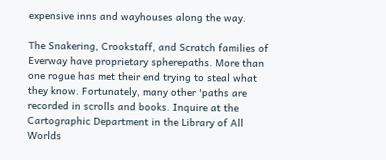expensive inns and wayhouses along the way.

The Snakering, Crookstaff, and Scratch families of Everway have proprietary spherepaths. More than one rogue has met their end trying to steal what they know. Fortunately, many other 'paths are recorded in scrolls and books. Inquire at the Cartographic Department in the Library of All Worlds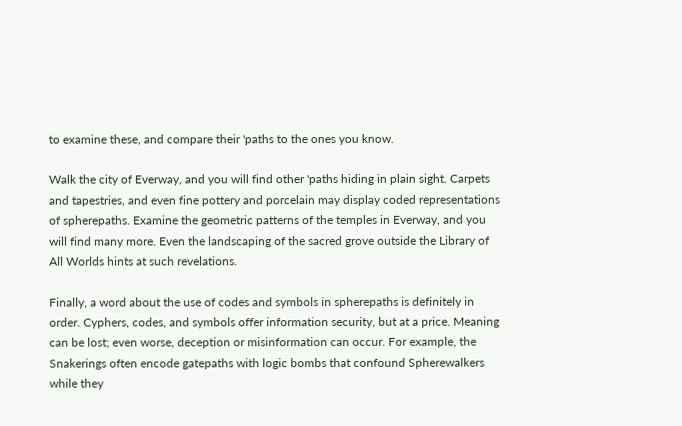to examine these, and compare their 'paths to the ones you know.

Walk the city of Everway, and you will find other 'paths hiding in plain sight. Carpets and tapestries, and even fine pottery and porcelain may display coded representations of spherepaths. Examine the geometric patterns of the temples in Everway, and you will find many more. Even the landscaping of the sacred grove outside the Library of All Worlds hints at such revelations.

Finally, a word about the use of codes and symbols in spherepaths is definitely in order. Cyphers, codes, and symbols offer information security, but at a price. Meaning can be lost; even worse, deception or misinformation can occur. For example, the Snakerings often encode gatepaths with logic bombs that confound Spherewalkers while they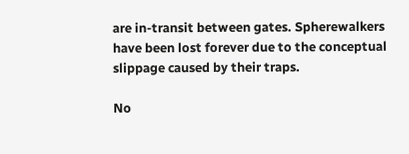are in-transit between gates. Spherewalkers have been lost forever due to the conceptual slippage caused by their traps.

No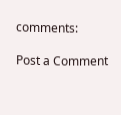comments:

Post a Comment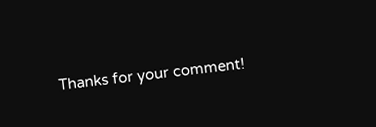Thanks for your comment!